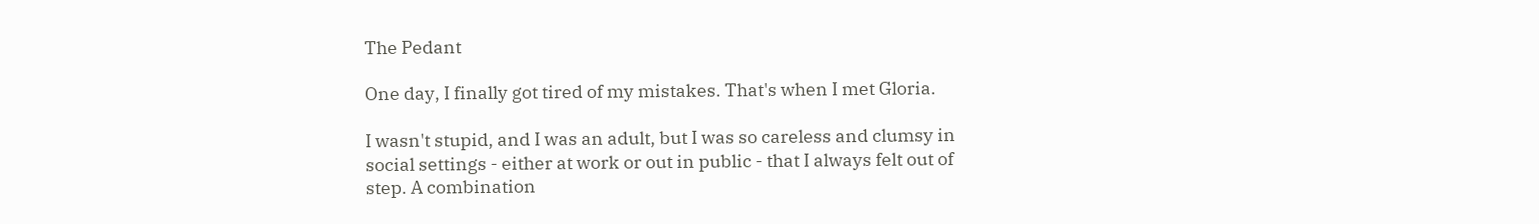The Pedant

One day, I finally got tired of my mistakes. That's when I met Gloria.

I wasn't stupid, and I was an adult, but I was so careless and clumsy in social settings - either at work or out in public - that I always felt out of step. A combination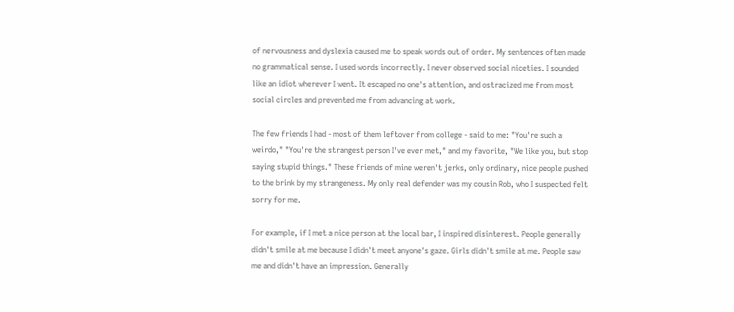of nervousness and dyslexia caused me to speak words out of order. My sentences often made no grammatical sense. I used words incorrectly. I never observed social niceties. I sounded like an idiot wherever I went. It escaped no one's attention, and ostracized me from most social circles and prevented me from advancing at work.

The few friends I had - most of them leftover from college - said to me: "You're such a weirdo," "You're the strangest person I've ever met," and my favorite, "We like you, but stop saying stupid things." These friends of mine weren't jerks, only ordinary, nice people pushed to the brink by my strangeness. My only real defender was my cousin Rob, who I suspected felt sorry for me.

For example, if I met a nice person at the local bar, I inspired disinterest. People generally didn't smile at me because I didn't meet anyone's gaze. Girls didn't smile at me. People saw me and didn't have an impression. Generally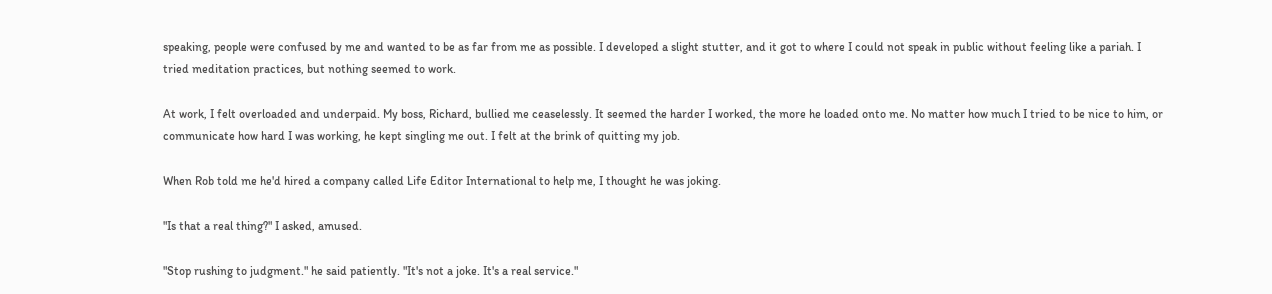speaking, people were confused by me and wanted to be as far from me as possible. I developed a slight stutter, and it got to where I could not speak in public without feeling like a pariah. I tried meditation practices, but nothing seemed to work.

At work, I felt overloaded and underpaid. My boss, Richard, bullied me ceaselessly. It seemed the harder I worked, the more he loaded onto me. No matter how much I tried to be nice to him, or communicate how hard I was working, he kept singling me out. I felt at the brink of quitting my job.

When Rob told me he'd hired a company called Life Editor International to help me, I thought he was joking.

"Is that a real thing?" I asked, amused.

"Stop rushing to judgment." he said patiently. "It's not a joke. It's a real service."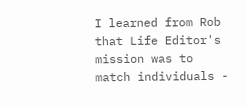I learned from Rob that Life Editor's mission was to match individuals -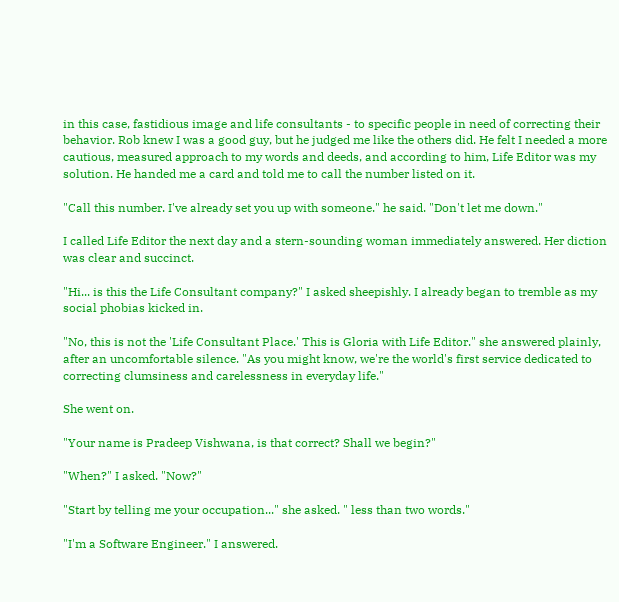in this case, fastidious image and life consultants - to specific people in need of correcting their behavior. Rob knew I was a good guy, but he judged me like the others did. He felt I needed a more cautious, measured approach to my words and deeds, and according to him, Life Editor was my solution. He handed me a card and told me to call the number listed on it.

"Call this number. I've already set you up with someone." he said. "Don't let me down."

I called Life Editor the next day and a stern-sounding woman immediately answered. Her diction was clear and succinct.

"Hi... is this the Life Consultant company?" I asked sheepishly. I already began to tremble as my social phobias kicked in.

"No, this is not the 'Life Consultant Place.' This is Gloria with Life Editor." she answered plainly, after an uncomfortable silence. "As you might know, we're the world's first service dedicated to correcting clumsiness and carelessness in everyday life."

She went on.

"Your name is Pradeep Vishwana, is that correct? Shall we begin?"

"When?" I asked. "Now?"

"Start by telling me your occupation..." she asked. " less than two words."

"I'm a Software Engineer." I answered.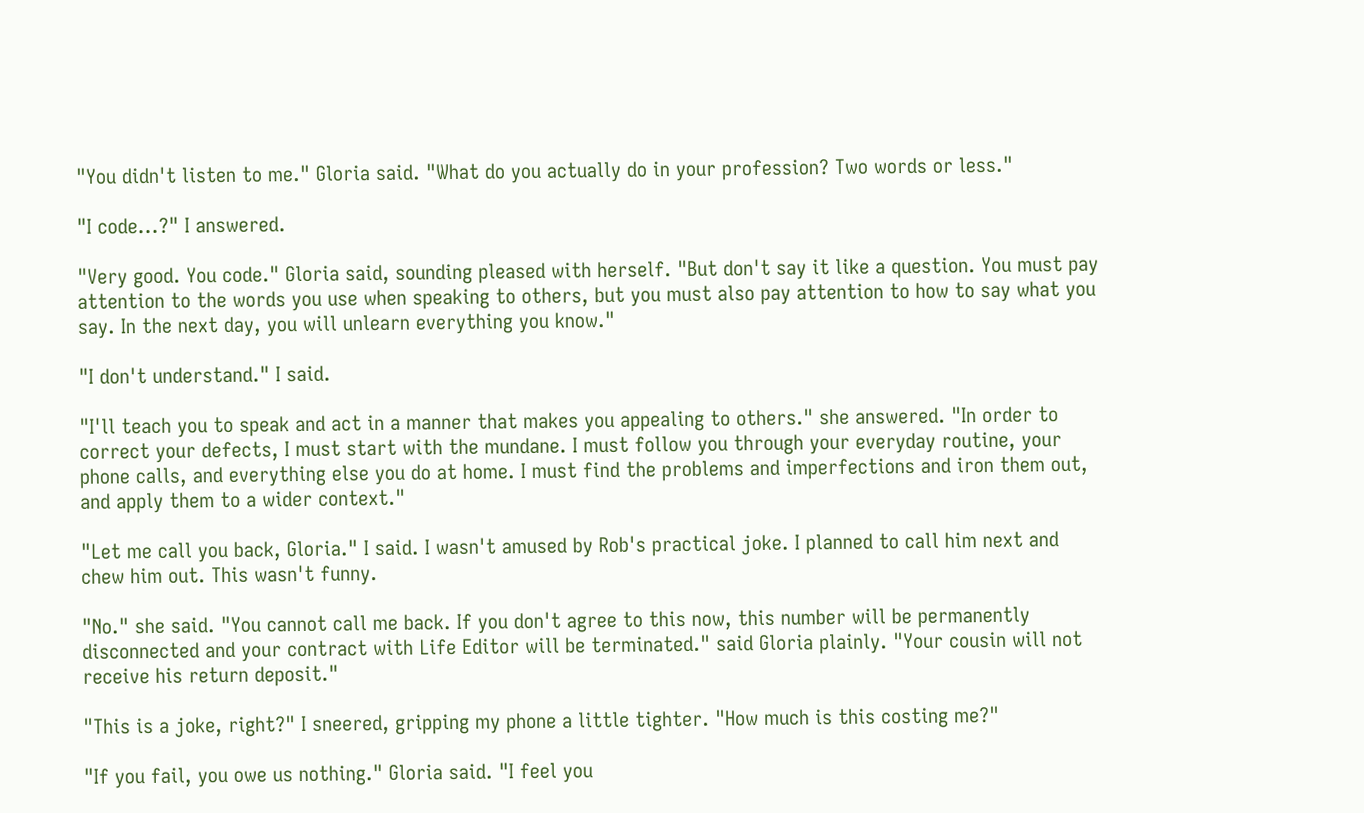"You didn't listen to me." Gloria said. "What do you actually do in your profession? Two words or less."

"I code...?" I answered.

"Very good. You code." Gloria said, sounding pleased with herself. "But don't say it like a question. You must pay attention to the words you use when speaking to others, but you must also pay attention to how to say what you say. In the next day, you will unlearn everything you know."

"I don't understand." I said.

"I'll teach you to speak and act in a manner that makes you appealing to others." she answered. "In order to correct your defects, I must start with the mundane. I must follow you through your everyday routine, your phone calls, and everything else you do at home. I must find the problems and imperfections and iron them out, and apply them to a wider context."

"Let me call you back, Gloria." I said. I wasn't amused by Rob's practical joke. I planned to call him next and chew him out. This wasn't funny.

"No." she said. "You cannot call me back. If you don't agree to this now, this number will be permanently disconnected and your contract with Life Editor will be terminated." said Gloria plainly. "Your cousin will not receive his return deposit."

"This is a joke, right?" I sneered, gripping my phone a little tighter. "How much is this costing me?"

"If you fail, you owe us nothing." Gloria said. "I feel you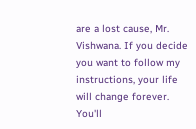are a lost cause, Mr. Vishwana. If you decide you want to follow my instructions, your life will change forever. You'll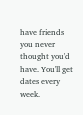have friends you never thought you'd have. You'll get dates every week.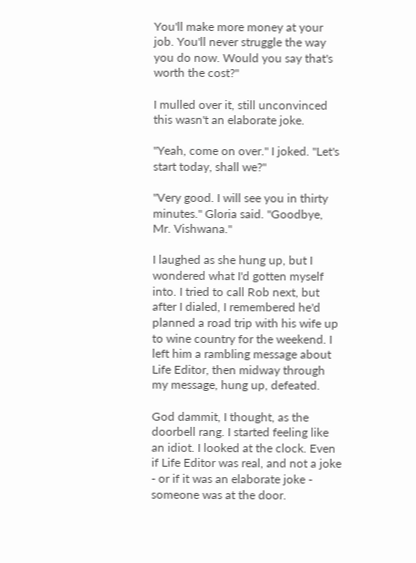You'll make more money at your job. You'll never struggle the way you do now. Would you say that's worth the cost?"

I mulled over it, still unconvinced this wasn't an elaborate joke.

"Yeah, come on over." I joked. "Let's start today, shall we?"

"Very good. I will see you in thirty minutes." Gloria said. "Goodbye, Mr. Vishwana."

I laughed as she hung up, but I wondered what I'd gotten myself into. I tried to call Rob next, but after I dialed, I remembered he'd planned a road trip with his wife up to wine country for the weekend. I left him a rambling message about Life Editor, then midway through my message, hung up, defeated.

God dammit, I thought, as the doorbell rang. I started feeling like an idiot. I looked at the clock. Even if Life Editor was real, and not a joke - or if it was an elaborate joke - someone was at the door.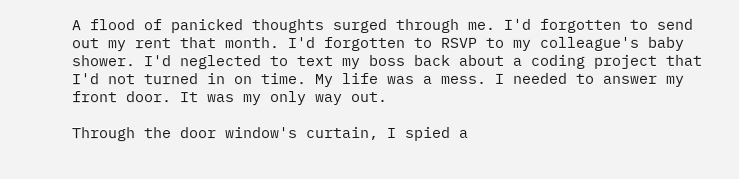A flood of panicked thoughts surged through me. I'd forgotten to send out my rent that month. I'd forgotten to RSVP to my colleague's baby shower. I'd neglected to text my boss back about a coding project that I'd not turned in on time. My life was a mess. I needed to answer my front door. It was my only way out.

Through the door window's curtain, I spied a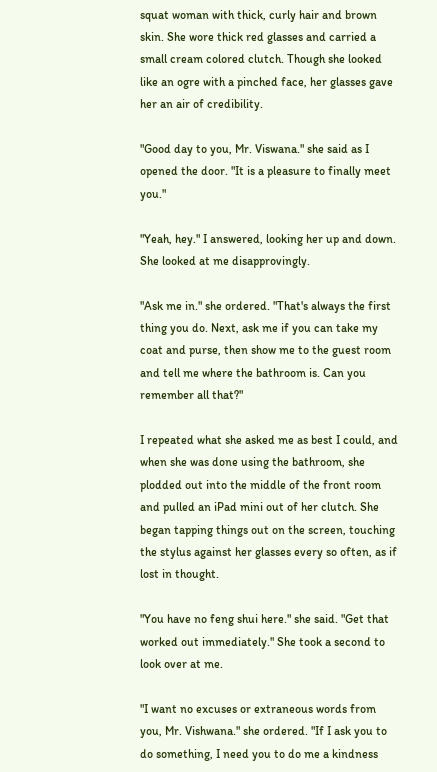squat woman with thick, curly hair and brown skin. She wore thick red glasses and carried a small cream colored clutch. Though she looked like an ogre with a pinched face, her glasses gave her an air of credibility.

"Good day to you, Mr. Viswana." she said as I opened the door. "It is a pleasure to finally meet you."

"Yeah, hey." I answered, looking her up and down. She looked at me disapprovingly.

"Ask me in." she ordered. "That's always the first thing you do. Next, ask me if you can take my coat and purse, then show me to the guest room and tell me where the bathroom is. Can you remember all that?"

I repeated what she asked me as best I could, and when she was done using the bathroom, she plodded out into the middle of the front room and pulled an iPad mini out of her clutch. She began tapping things out on the screen, touching the stylus against her glasses every so often, as if lost in thought.

"You have no feng shui here." she said. "Get that worked out immediately." She took a second to look over at me.

"I want no excuses or extraneous words from you, Mr. Vishwana." she ordered. "If I ask you to do something, I need you to do me a kindness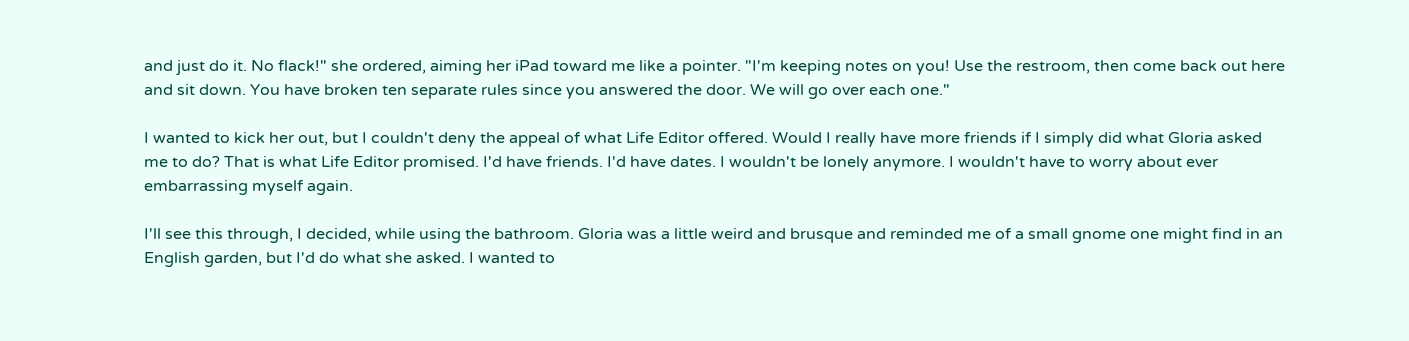and just do it. No flack!" she ordered, aiming her iPad toward me like a pointer. "I'm keeping notes on you! Use the restroom, then come back out here and sit down. You have broken ten separate rules since you answered the door. We will go over each one."

I wanted to kick her out, but I couldn't deny the appeal of what Life Editor offered. Would I really have more friends if I simply did what Gloria asked me to do? That is what Life Editor promised. I'd have friends. I'd have dates. I wouldn't be lonely anymore. I wouldn't have to worry about ever embarrassing myself again.

I'll see this through, I decided, while using the bathroom. Gloria was a little weird and brusque and reminded me of a small gnome one might find in an English garden, but I'd do what she asked. I wanted to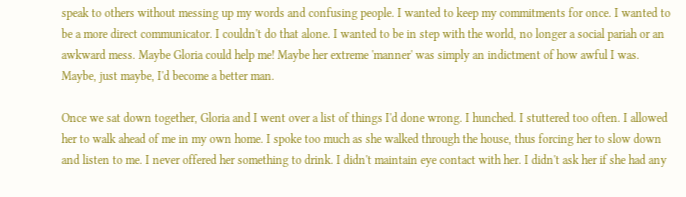speak to others without messing up my words and confusing people. I wanted to keep my commitments for once. I wanted to be a more direct communicator. I couldn't do that alone. I wanted to be in step with the world, no longer a social pariah or an awkward mess. Maybe Gloria could help me! Maybe her extreme 'manner' was simply an indictment of how awful I was. Maybe, just maybe, I'd become a better man.

Once we sat down together, Gloria and I went over a list of things I'd done wrong. I hunched. I stuttered too often. I allowed her to walk ahead of me in my own home. I spoke too much as she walked through the house, thus forcing her to slow down and listen to me. I never offered her something to drink. I didn't maintain eye contact with her. I didn't ask her if she had any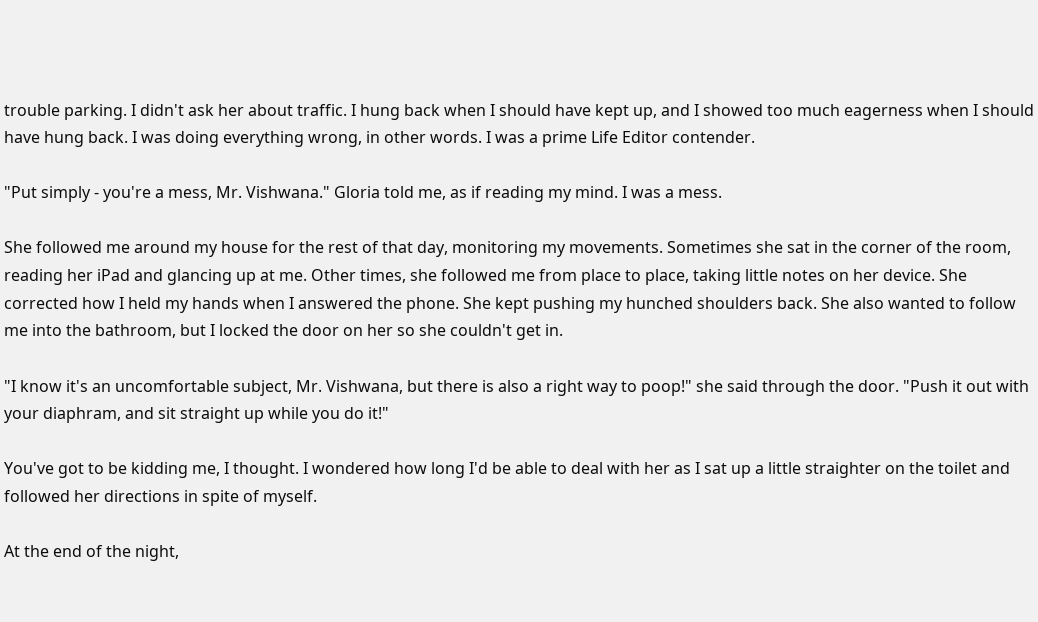trouble parking. I didn't ask her about traffic. I hung back when I should have kept up, and I showed too much eagerness when I should have hung back. I was doing everything wrong, in other words. I was a prime Life Editor contender.

"Put simply - you're a mess, Mr. Vishwana." Gloria told me, as if reading my mind. I was a mess.

She followed me around my house for the rest of that day, monitoring my movements. Sometimes she sat in the corner of the room, reading her iPad and glancing up at me. Other times, she followed me from place to place, taking little notes on her device. She corrected how I held my hands when I answered the phone. She kept pushing my hunched shoulders back. She also wanted to follow me into the bathroom, but I locked the door on her so she couldn't get in.

"I know it's an uncomfortable subject, Mr. Vishwana, but there is also a right way to poop!" she said through the door. "Push it out with your diaphram, and sit straight up while you do it!"

You've got to be kidding me, I thought. I wondered how long I'd be able to deal with her as I sat up a little straighter on the toilet and followed her directions in spite of myself.

At the end of the night,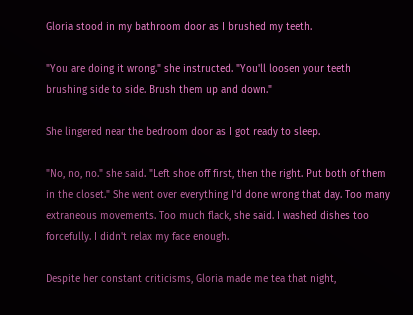Gloria stood in my bathroom door as I brushed my teeth.

"You are doing it wrong." she instructed. "You'll loosen your teeth brushing side to side. Brush them up and down."

She lingered near the bedroom door as I got ready to sleep.

"No, no, no." she said. "Left shoe off first, then the right. Put both of them in the closet." She went over everything I'd done wrong that day. Too many extraneous movements. Too much flack, she said. I washed dishes too forcefully. I didn't relax my face enough.

Despite her constant criticisms, Gloria made me tea that night,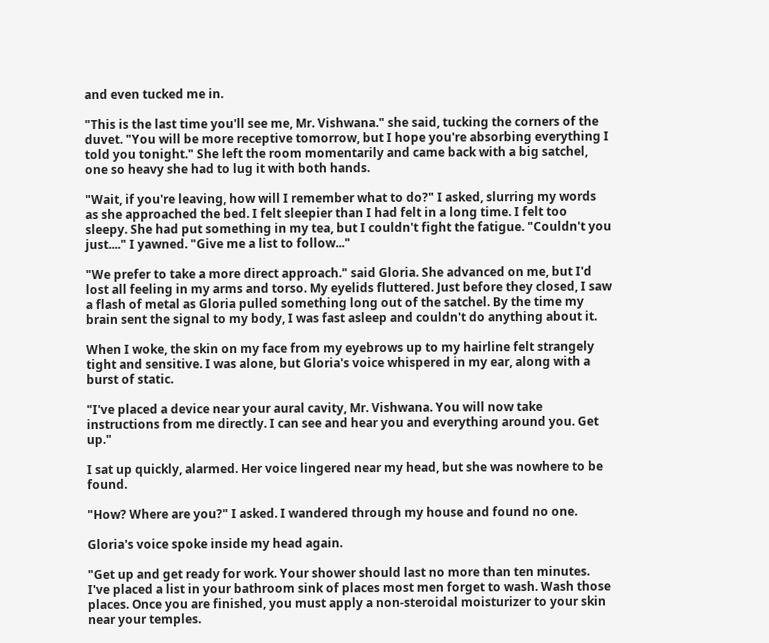and even tucked me in.

"This is the last time you'll see me, Mr. Vishwana." she said, tucking the corners of the duvet. "You will be more receptive tomorrow, but I hope you're absorbing everything I told you tonight." She left the room momentarily and came back with a big satchel, one so heavy she had to lug it with both hands.

"Wait, if you're leaving, how will I remember what to do?" I asked, slurring my words as she approached the bed. I felt sleepier than I had felt in a long time. I felt too sleepy. She had put something in my tea, but I couldn't fight the fatigue. "Couldn't you just...." I yawned. "Give me a list to follow..."

"We prefer to take a more direct approach." said Gloria. She advanced on me, but I'd lost all feeling in my arms and torso. My eyelids fluttered. Just before they closed, I saw a flash of metal as Gloria pulled something long out of the satchel. By the time my brain sent the signal to my body, I was fast asleep and couldn't do anything about it.

When I woke, the skin on my face from my eyebrows up to my hairline felt strangely tight and sensitive. I was alone, but Gloria's voice whispered in my ear, along with a burst of static.

"I've placed a device near your aural cavity, Mr. Vishwana. You will now take instructions from me directly. I can see and hear you and everything around you. Get up."

I sat up quickly, alarmed. Her voice lingered near my head, but she was nowhere to be found.

"How? Where are you?" I asked. I wandered through my house and found no one.

Gloria's voice spoke inside my head again.

"Get up and get ready for work. Your shower should last no more than ten minutes. I've placed a list in your bathroom sink of places most men forget to wash. Wash those places. Once you are finished, you must apply a non-steroidal moisturizer to your skin near your temples.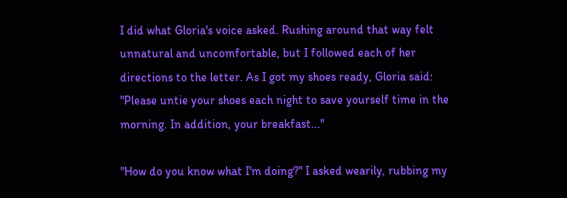I did what Gloria's voice asked. Rushing around that way felt unnatural and uncomfortable, but I followed each of her directions to the letter. As I got my shoes ready, Gloria said: "Please untie your shoes each night to save yourself time in the morning. In addition, your breakfast..."

"How do you know what I'm doing?" I asked wearily, rubbing my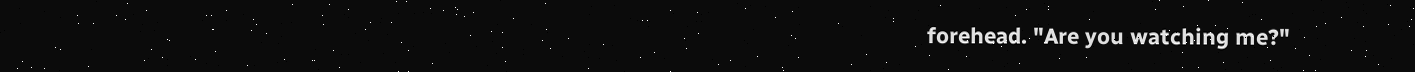forehead. "Are you watching me?"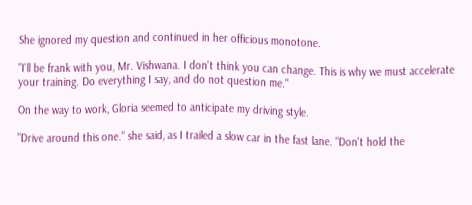She ignored my question and continued in her officious monotone.

"I'll be frank with you, Mr. Vishwana. I don't think you can change. This is why we must accelerate your training. Do everything I say, and do not question me."

On the way to work, Gloria seemed to anticipate my driving style.

"Drive around this one." she said, as I trailed a slow car in the fast lane. "Don't hold the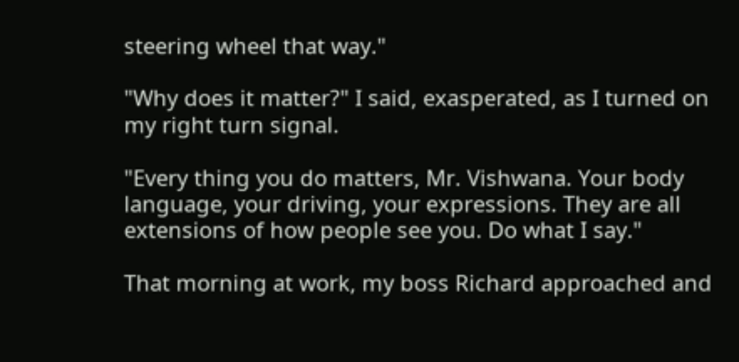steering wheel that way."

"Why does it matter?" I said, exasperated, as I turned on my right turn signal.

"Every thing you do matters, Mr. Vishwana. Your body language, your driving, your expressions. They are all extensions of how people see you. Do what I say."

That morning at work, my boss Richard approached and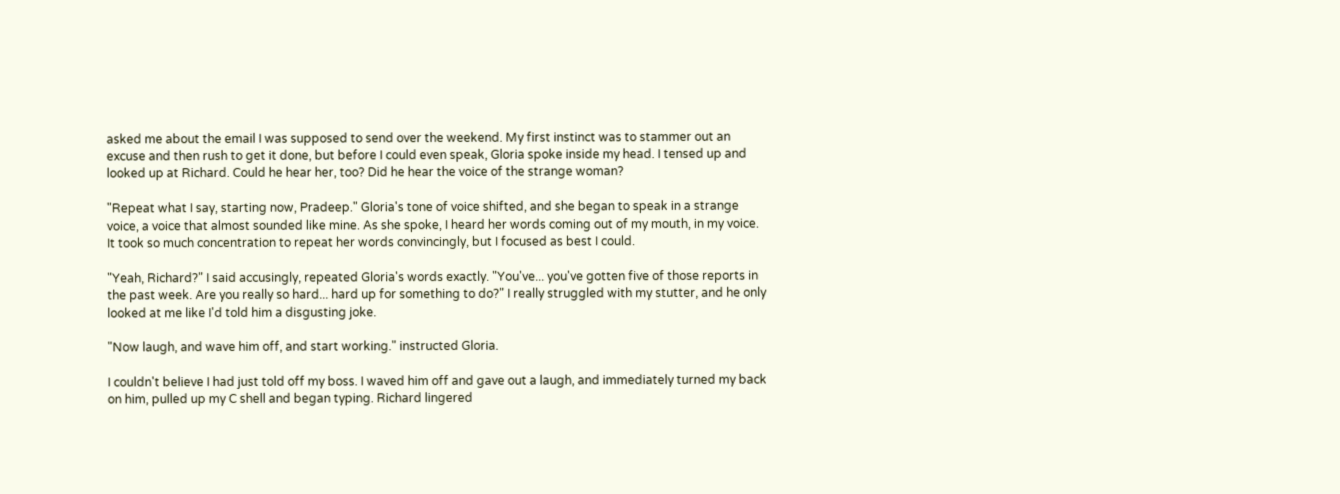asked me about the email I was supposed to send over the weekend. My first instinct was to stammer out an excuse and then rush to get it done, but before I could even speak, Gloria spoke inside my head. I tensed up and looked up at Richard. Could he hear her, too? Did he hear the voice of the strange woman?

"Repeat what I say, starting now, Pradeep." Gloria's tone of voice shifted, and she began to speak in a strange voice, a voice that almost sounded like mine. As she spoke, I heard her words coming out of my mouth, in my voice. It took so much concentration to repeat her words convincingly, but I focused as best I could.

"Yeah, Richard?" I said accusingly, repeated Gloria's words exactly. "You've... you've gotten five of those reports in the past week. Are you really so hard... hard up for something to do?" I really struggled with my stutter, and he only looked at me like I'd told him a disgusting joke.

"Now laugh, and wave him off, and start working." instructed Gloria.

I couldn't believe I had just told off my boss. I waved him off and gave out a laugh, and immediately turned my back on him, pulled up my C shell and began typing. Richard lingered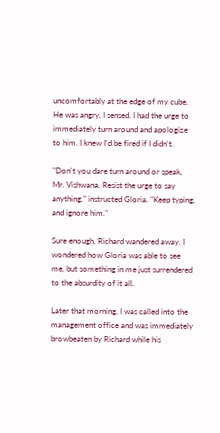uncomfortably at the edge of my cube. He was angry, I sensed. I had the urge to immediately turn around and apologize to him. I knew I'd be fired if I didn't.

"Don't you dare turn around or speak, Mr. Vishwana. Resist the urge to say anything." instructed Gloria. "Keep typing, and ignore him."

Sure enough, Richard wandered away. I wondered how Gloria was able to see me, but something in me just surrendered to the absurdity of it all.

Later that morning, I was called into the management office and was immediately browbeaten by Richard while his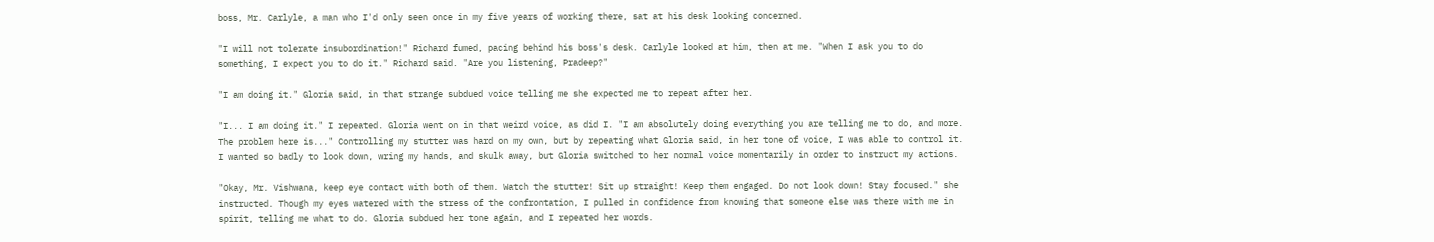boss, Mr. Carlyle, a man who I'd only seen once in my five years of working there, sat at his desk looking concerned.

"I will not tolerate insubordination!" Richard fumed, pacing behind his boss's desk. Carlyle looked at him, then at me. "When I ask you to do something, I expect you to do it." Richard said. "Are you listening, Pradeep?"

"I am doing it." Gloria said, in that strange subdued voice telling me she expected me to repeat after her.

"I... I am doing it." I repeated. Gloria went on in that weird voice, as did I. "I am absolutely doing everything you are telling me to do, and more. The problem here is..." Controlling my stutter was hard on my own, but by repeating what Gloria said, in her tone of voice, I was able to control it. I wanted so badly to look down, wring my hands, and skulk away, but Gloria switched to her normal voice momentarily in order to instruct my actions.

"Okay, Mr. Vishwana, keep eye contact with both of them. Watch the stutter! Sit up straight! Keep them engaged. Do not look down! Stay focused." she instructed. Though my eyes watered with the stress of the confrontation, I pulled in confidence from knowing that someone else was there with me in spirit, telling me what to do. Gloria subdued her tone again, and I repeated her words.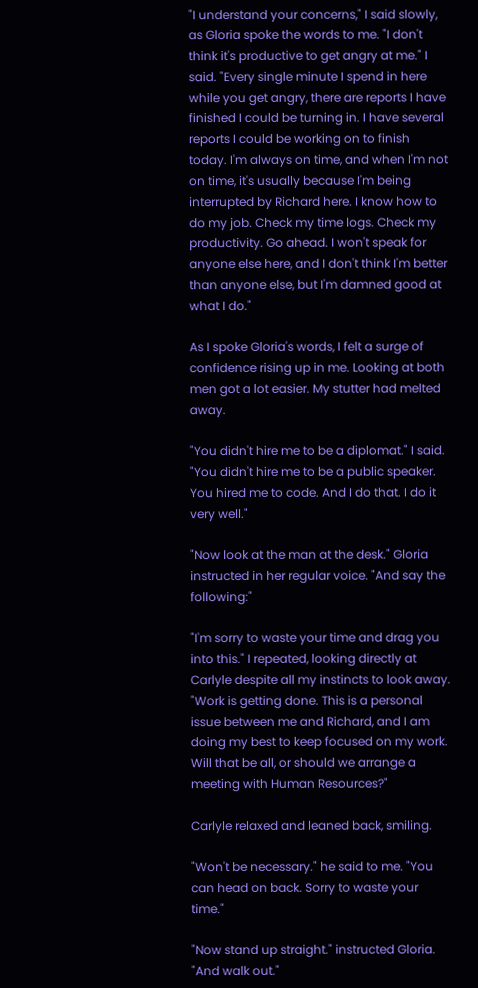"I understand your concerns," I said slowly, as Gloria spoke the words to me. "I don't think it's productive to get angry at me." I said. "Every single minute I spend in here while you get angry, there are reports I have finished I could be turning in. I have several reports I could be working on to finish today. I'm always on time, and when I'm not on time, it's usually because I'm being interrupted by Richard here. I know how to do my job. Check my time logs. Check my productivity. Go ahead. I won't speak for anyone else here, and I don't think I'm better than anyone else, but I'm damned good at what I do."

As I spoke Gloria's words, I felt a surge of confidence rising up in me. Looking at both men got a lot easier. My stutter had melted away.

"You didn't hire me to be a diplomat." I said. "You didn't hire me to be a public speaker. You hired me to code. And I do that. I do it very well."

"Now look at the man at the desk." Gloria instructed in her regular voice. "And say the following:"

"I'm sorry to waste your time and drag you into this." I repeated, looking directly at Carlyle despite all my instincts to look away. "Work is getting done. This is a personal issue between me and Richard, and I am doing my best to keep focused on my work. Will that be all, or should we arrange a meeting with Human Resources?"

Carlyle relaxed and leaned back, smiling.

"Won't be necessary." he said to me. "You can head on back. Sorry to waste your time."

"Now stand up straight." instructed Gloria. "And walk out."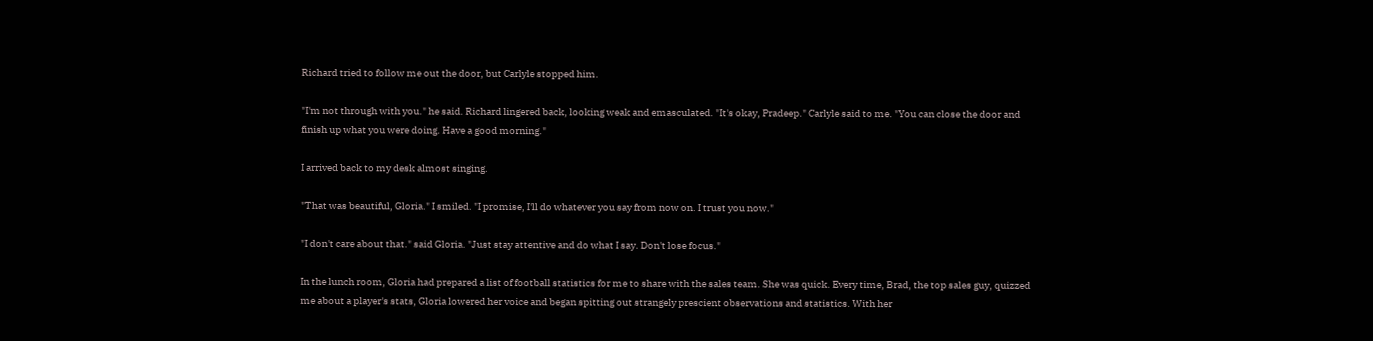Richard tried to follow me out the door, but Carlyle stopped him.

"I'm not through with you." he said. Richard lingered back, looking weak and emasculated. "It's okay, Pradeep." Carlyle said to me. "You can close the door and finish up what you were doing. Have a good morning."

I arrived back to my desk almost singing.

"That was beautiful, Gloria." I smiled. "I promise, I'll do whatever you say from now on. I trust you now."

"I don't care about that." said Gloria. "Just stay attentive and do what I say. Don't lose focus."

In the lunch room, Gloria had prepared a list of football statistics for me to share with the sales team. She was quick. Every time, Brad, the top sales guy, quizzed me about a player's stats, Gloria lowered her voice and began spitting out strangely prescient observations and statistics. With her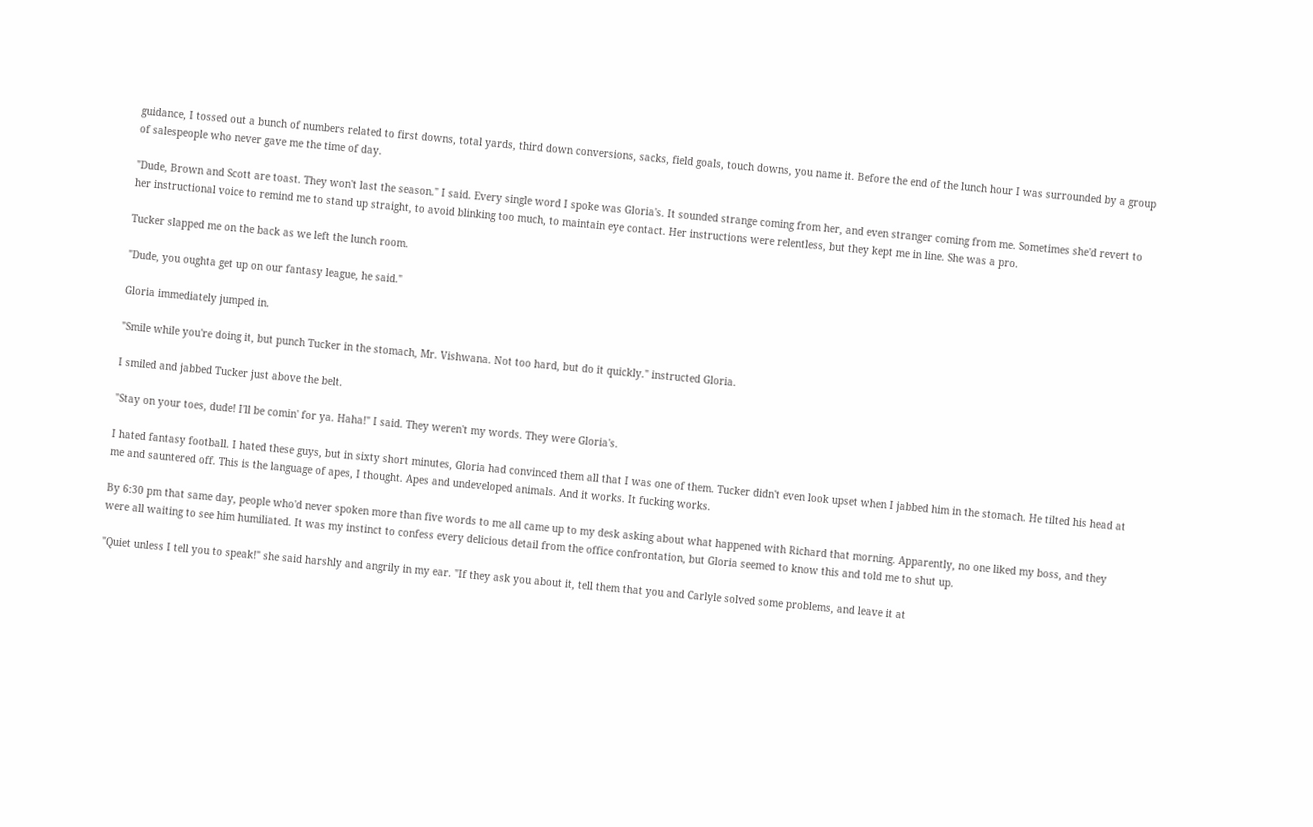guidance, I tossed out a bunch of numbers related to first downs, total yards, third down conversions, sacks, field goals, touch downs, you name it. Before the end of the lunch hour I was surrounded by a group of salespeople who never gave me the time of day.

"Dude, Brown and Scott are toast. They won't last the season." I said. Every single word I spoke was Gloria's. It sounded strange coming from her, and even stranger coming from me. Sometimes she'd revert to her instructional voice to remind me to stand up straight, to avoid blinking too much, to maintain eye contact. Her instructions were relentless, but they kept me in line. She was a pro.

Tucker slapped me on the back as we left the lunch room.

"Dude, you oughta get up on our fantasy league, he said."

Gloria immediately jumped in.

"Smile while you're doing it, but punch Tucker in the stomach, Mr. Vishwana. Not too hard, but do it quickly." instructed Gloria.

I smiled and jabbed Tucker just above the belt.

"Stay on your toes, dude! I'll be comin' for ya. Haha!" I said. They weren't my words. They were Gloria's.

I hated fantasy football. I hated these guys, but in sixty short minutes, Gloria had convinced them all that I was one of them. Tucker didn't even look upset when I jabbed him in the stomach. He tilted his head at me and sauntered off. This is the language of apes, I thought. Apes and undeveloped animals. And it works. It fucking works.

By 6:30 pm that same day, people who'd never spoken more than five words to me all came up to my desk asking about what happened with Richard that morning. Apparently, no one liked my boss, and they were all waiting to see him humiliated. It was my instinct to confess every delicious detail from the office confrontation, but Gloria seemed to know this and told me to shut up.

"Quiet unless I tell you to speak!" she said harshly and angrily in my ear. "If they ask you about it, tell them that you and Carlyle solved some problems, and leave it at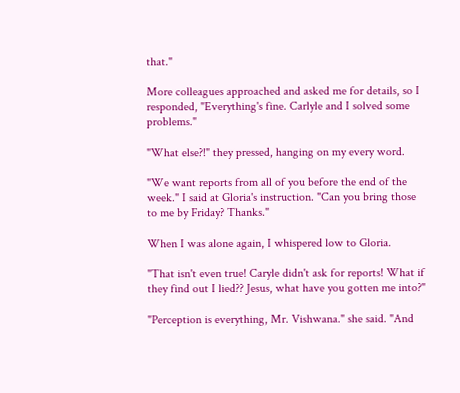that."

More colleagues approached and asked me for details, so I responded, "Everything's fine. Carlyle and I solved some problems."

"What else?!" they pressed, hanging on my every word.

"We want reports from all of you before the end of the week." I said at Gloria's instruction. "Can you bring those to me by Friday? Thanks."

When I was alone again, I whispered low to Gloria.

"That isn't even true! Caryle didn't ask for reports! What if they find out I lied?? Jesus, what have you gotten me into?"

"Perception is everything, Mr. Vishwana." she said. "And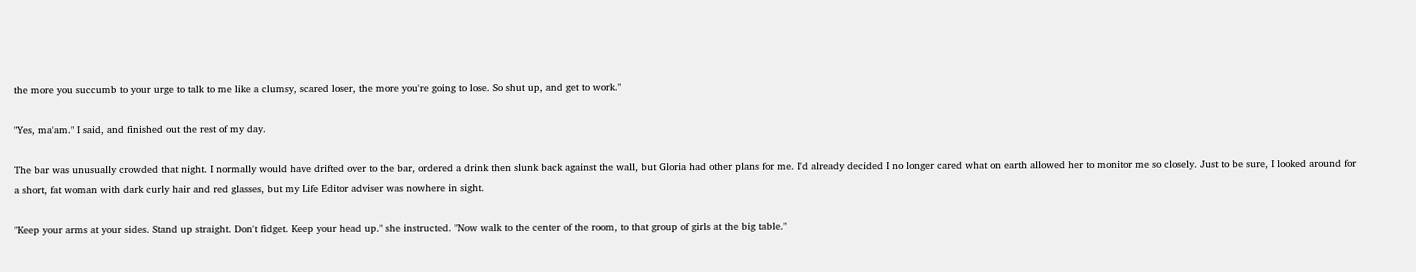the more you succumb to your urge to talk to me like a clumsy, scared loser, the more you're going to lose. So shut up, and get to work."

"Yes, ma'am." I said, and finished out the rest of my day.

The bar was unusually crowded that night. I normally would have drifted over to the bar, ordered a drink then slunk back against the wall, but Gloria had other plans for me. I'd already decided I no longer cared what on earth allowed her to monitor me so closely. Just to be sure, I looked around for a short, fat woman with dark curly hair and red glasses, but my Life Editor adviser was nowhere in sight.

"Keep your arms at your sides. Stand up straight. Don't fidget. Keep your head up." she instructed. "Now walk to the center of the room, to that group of girls at the big table."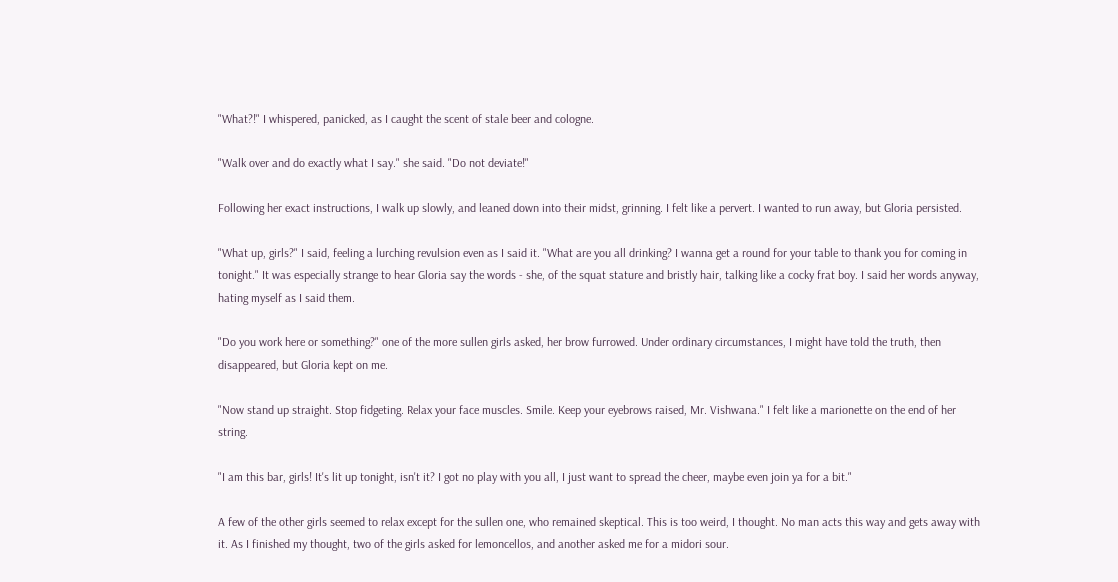"What?!" I whispered, panicked, as I caught the scent of stale beer and cologne.

"Walk over and do exactly what I say." she said. "Do not deviate!"

Following her exact instructions, I walk up slowly, and leaned down into their midst, grinning. I felt like a pervert. I wanted to run away, but Gloria persisted.

"What up, girls?" I said, feeling a lurching revulsion even as I said it. "What are you all drinking? I wanna get a round for your table to thank you for coming in tonight." It was especially strange to hear Gloria say the words - she, of the squat stature and bristly hair, talking like a cocky frat boy. I said her words anyway, hating myself as I said them.

"Do you work here or something?" one of the more sullen girls asked, her brow furrowed. Under ordinary circumstances, I might have told the truth, then disappeared, but Gloria kept on me.

"Now stand up straight. Stop fidgeting. Relax your face muscles. Smile. Keep your eyebrows raised, Mr. Vishwana." I felt like a marionette on the end of her string.

"I am this bar, girls! It's lit up tonight, isn't it? I got no play with you all, I just want to spread the cheer, maybe even join ya for a bit."

A few of the other girls seemed to relax except for the sullen one, who remained skeptical. This is too weird, I thought. No man acts this way and gets away with it. As I finished my thought, two of the girls asked for lemoncellos, and another asked me for a midori sour.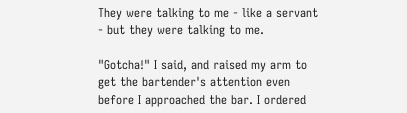They were talking to me - like a servant - but they were talking to me.

"Gotcha!" I said, and raised my arm to get the bartender's attention even before I approached the bar. I ordered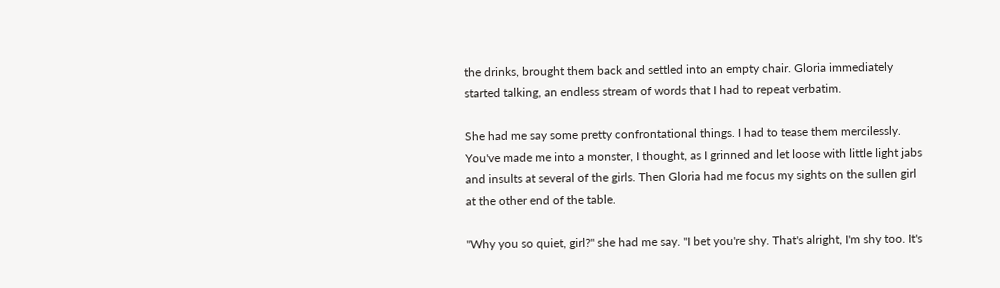the drinks, brought them back and settled into an empty chair. Gloria immediately started talking, an endless stream of words that I had to repeat verbatim.

She had me say some pretty confrontational things. I had to tease them mercilessly. You've made me into a monster, I thought, as I grinned and let loose with little light jabs and insults at several of the girls. Then Gloria had me focus my sights on the sullen girl at the other end of the table.

"Why you so quiet, girl?" she had me say. "I bet you're shy. That's alright, I'm shy too. It's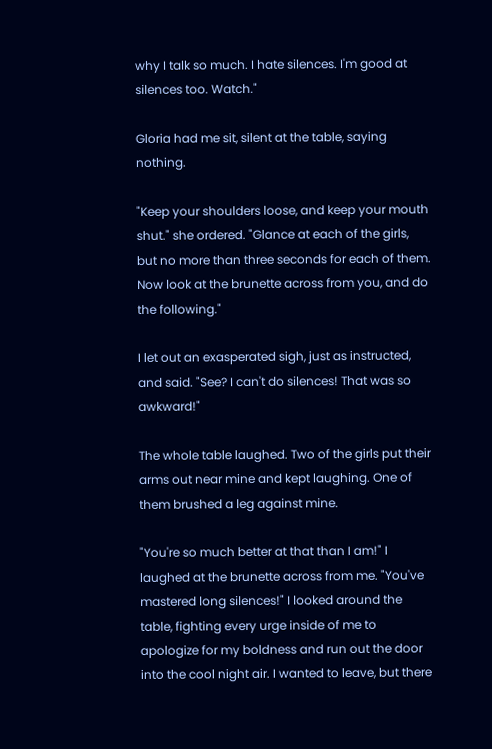why I talk so much. I hate silences. I'm good at silences too. Watch."

Gloria had me sit, silent at the table, saying nothing.

"Keep your shoulders loose, and keep your mouth shut." she ordered. "Glance at each of the girls, but no more than three seconds for each of them. Now look at the brunette across from you, and do the following."

I let out an exasperated sigh, just as instructed, and said. "See? I can't do silences! That was so awkward!"

The whole table laughed. Two of the girls put their arms out near mine and kept laughing. One of them brushed a leg against mine.

"You're so much better at that than I am!" I laughed at the brunette across from me. "You've mastered long silences!" I looked around the table, fighting every urge inside of me to apologize for my boldness and run out the door into the cool night air. I wanted to leave, but there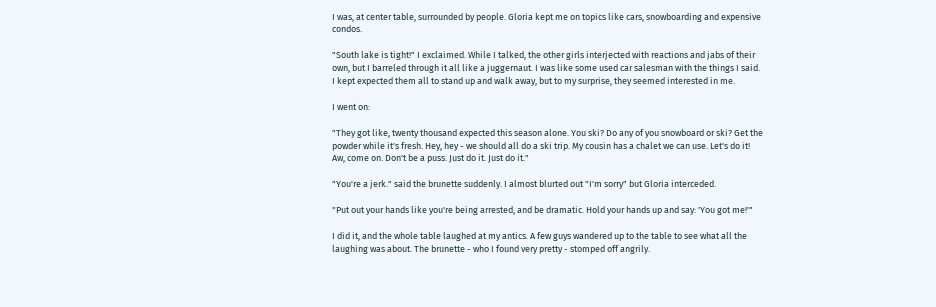I was, at center table, surrounded by people. Gloria kept me on topics like cars, snowboarding and expensive condos.

"South lake is tight!" I exclaimed. While I talked, the other girls interjected with reactions and jabs of their own, but I barreled through it all like a juggernaut. I was like some used car salesman with the things I said. I kept expected them all to stand up and walk away, but to my surprise, they seemed interested in me.

I went on:

"They got like, twenty thousand expected this season alone. You ski? Do any of you snowboard or ski? Get the powder while it's fresh. Hey, hey - we should all do a ski trip. My cousin has a chalet we can use. Let's do it! Aw, come on. Don't be a puss. Just do it. Just do it."

"You're a jerk." said the brunette suddenly. I almost blurted out "I'm sorry" but Gloria interceded.

"Put out your hands like you're being arrested, and be dramatic. Hold your hands up and say: 'You got me!'"

I did it, and the whole table laughed at my antics. A few guys wandered up to the table to see what all the laughing was about. The brunette - who I found very pretty - stomped off angrily.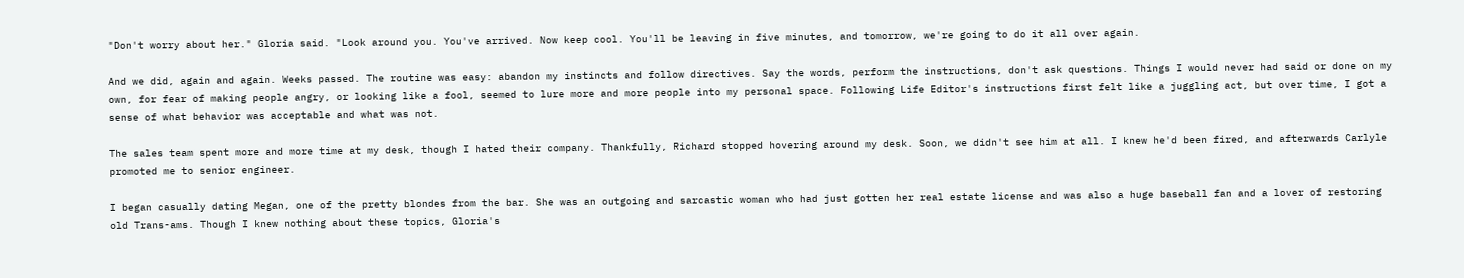"Don't worry about her." Gloria said. "Look around you. You've arrived. Now keep cool. You'll be leaving in five minutes, and tomorrow, we're going to do it all over again.

And we did, again and again. Weeks passed. The routine was easy: abandon my instincts and follow directives. Say the words, perform the instructions, don't ask questions. Things I would never had said or done on my own, for fear of making people angry, or looking like a fool, seemed to lure more and more people into my personal space. Following Life Editor's instructions first felt like a juggling act, but over time, I got a sense of what behavior was acceptable and what was not.

The sales team spent more and more time at my desk, though I hated their company. Thankfully, Richard stopped hovering around my desk. Soon, we didn't see him at all. I knew he'd been fired, and afterwards Carlyle promoted me to senior engineer.

I began casually dating Megan, one of the pretty blondes from the bar. She was an outgoing and sarcastic woman who had just gotten her real estate license and was also a huge baseball fan and a lover of restoring old Trans-ams. Though I knew nothing about these topics, Gloria's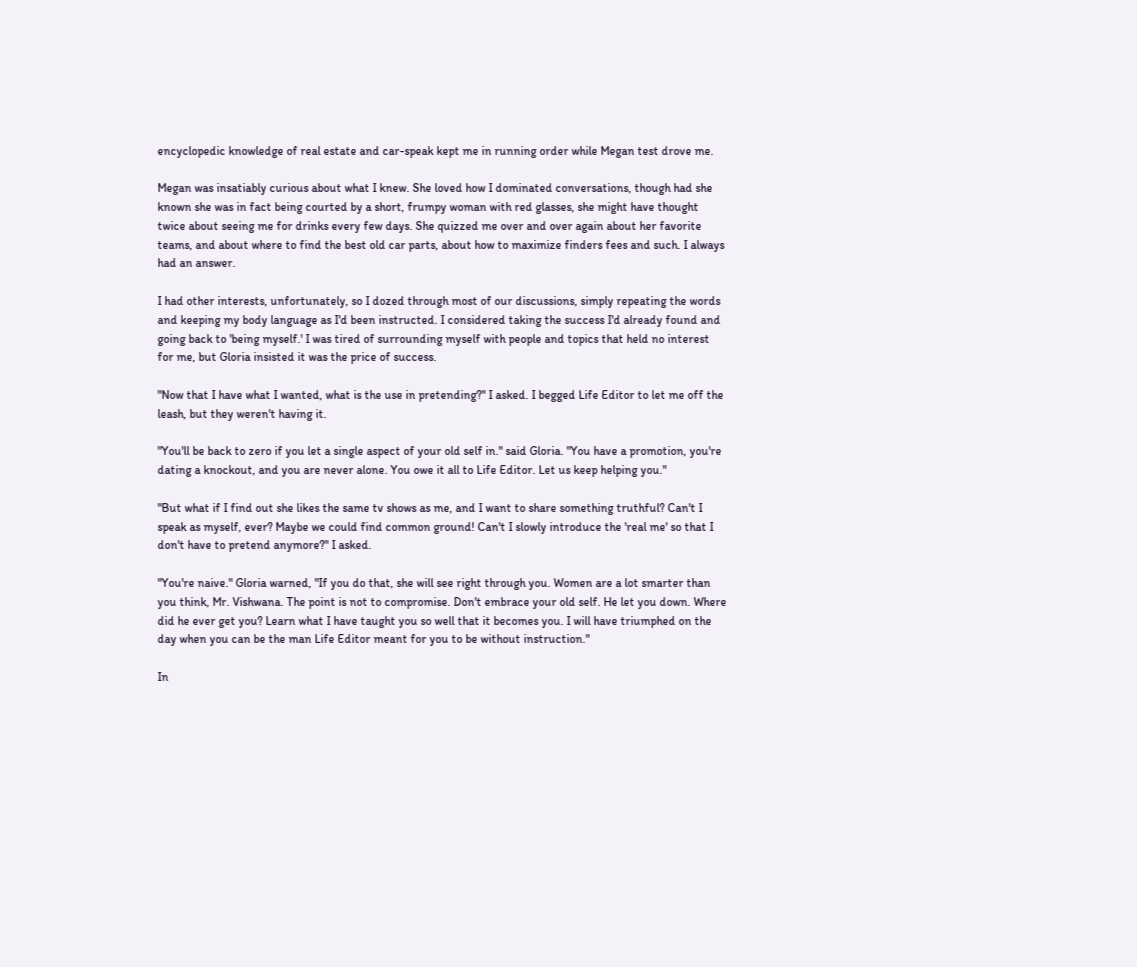encyclopedic knowledge of real estate and car-speak kept me in running order while Megan test drove me.

Megan was insatiably curious about what I knew. She loved how I dominated conversations, though had she known she was in fact being courted by a short, frumpy woman with red glasses, she might have thought twice about seeing me for drinks every few days. She quizzed me over and over again about her favorite teams, and about where to find the best old car parts, about how to maximize finders fees and such. I always had an answer.

I had other interests, unfortunately, so I dozed through most of our discussions, simply repeating the words and keeping my body language as I'd been instructed. I considered taking the success I'd already found and going back to 'being myself.' I was tired of surrounding myself with people and topics that held no interest for me, but Gloria insisted it was the price of success.

"Now that I have what I wanted, what is the use in pretending?" I asked. I begged Life Editor to let me off the leash, but they weren't having it.

"You'll be back to zero if you let a single aspect of your old self in." said Gloria. "You have a promotion, you're dating a knockout, and you are never alone. You owe it all to Life Editor. Let us keep helping you."

"But what if I find out she likes the same tv shows as me, and I want to share something truthful? Can't I speak as myself, ever? Maybe we could find common ground! Can't I slowly introduce the 'real me' so that I don't have to pretend anymore?" I asked.

"You're naive." Gloria warned, "If you do that, she will see right through you. Women are a lot smarter than you think, Mr. Vishwana. The point is not to compromise. Don't embrace your old self. He let you down. Where did he ever get you? Learn what I have taught you so well that it becomes you. I will have triumphed on the day when you can be the man Life Editor meant for you to be without instruction."

In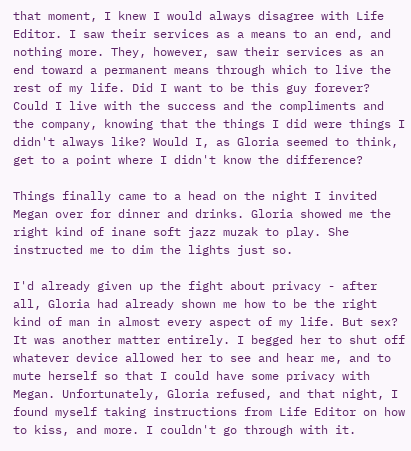that moment, I knew I would always disagree with Life Editor. I saw their services as a means to an end, and nothing more. They, however, saw their services as an end toward a permanent means through which to live the rest of my life. Did I want to be this guy forever? Could I live with the success and the compliments and the company, knowing that the things I did were things I didn't always like? Would I, as Gloria seemed to think, get to a point where I didn't know the difference?

Things finally came to a head on the night I invited Megan over for dinner and drinks. Gloria showed me the right kind of inane soft jazz muzak to play. She instructed me to dim the lights just so.

I'd already given up the fight about privacy - after all, Gloria had already shown me how to be the right kind of man in almost every aspect of my life. But sex? It was another matter entirely. I begged her to shut off whatever device allowed her to see and hear me, and to mute herself so that I could have some privacy with Megan. Unfortunately, Gloria refused, and that night, I found myself taking instructions from Life Editor on how to kiss, and more. I couldn't go through with it.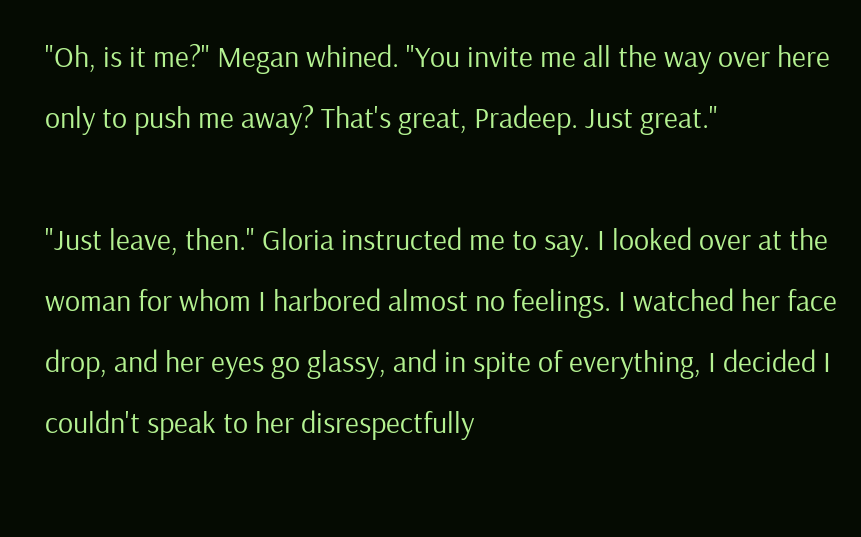"Oh, is it me?" Megan whined. "You invite me all the way over here only to push me away? That's great, Pradeep. Just great."

"Just leave, then." Gloria instructed me to say. I looked over at the woman for whom I harbored almost no feelings. I watched her face drop, and her eyes go glassy, and in spite of everything, I decided I couldn't speak to her disrespectfully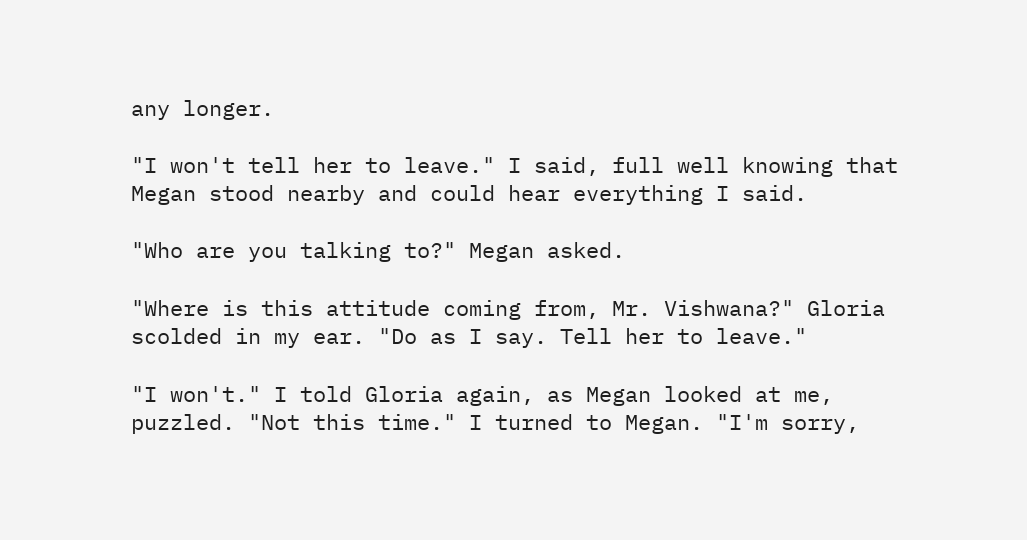any longer.

"I won't tell her to leave." I said, full well knowing that Megan stood nearby and could hear everything I said.

"Who are you talking to?" Megan asked.

"Where is this attitude coming from, Mr. Vishwana?" Gloria scolded in my ear. "Do as I say. Tell her to leave."

"I won't." I told Gloria again, as Megan looked at me, puzzled. "Not this time." I turned to Megan. "I'm sorry,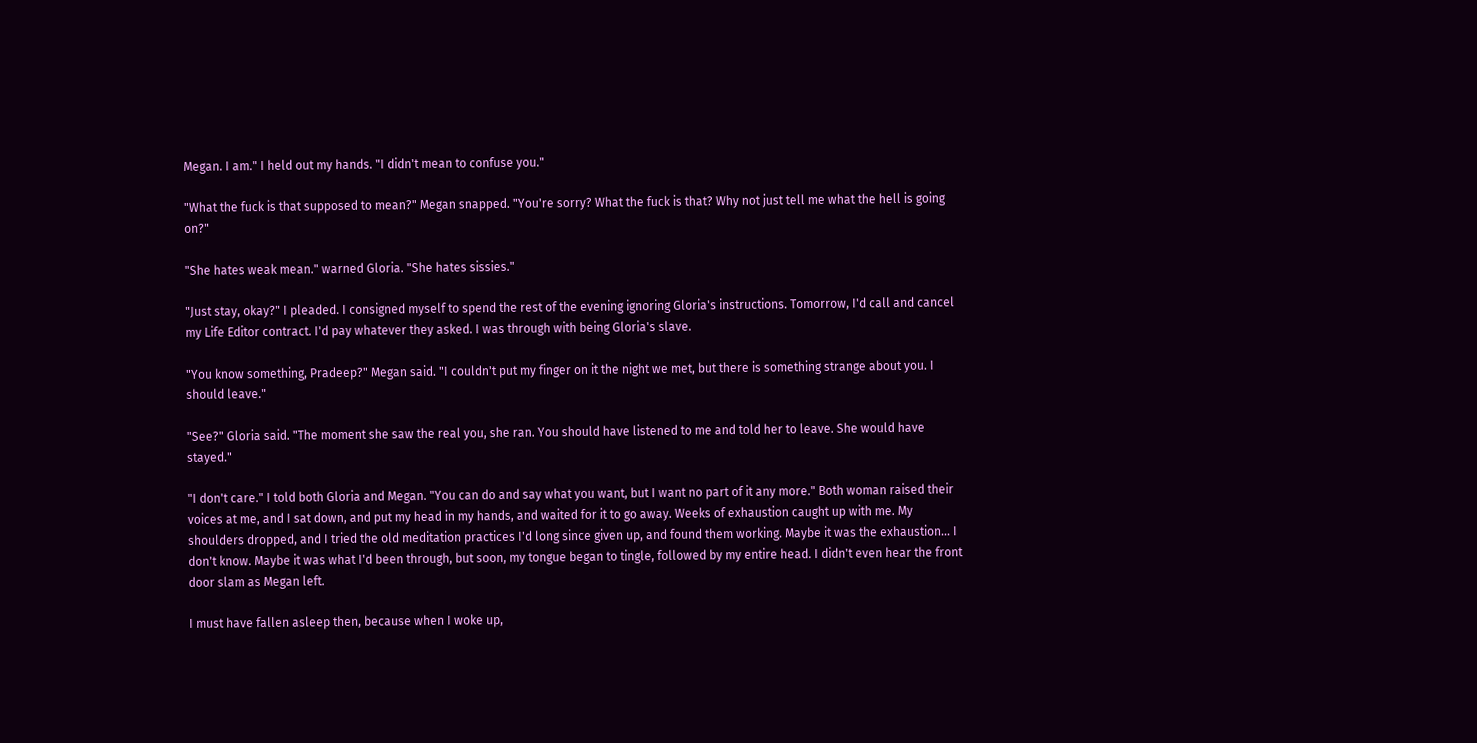Megan. I am." I held out my hands. "I didn't mean to confuse you."

"What the fuck is that supposed to mean?" Megan snapped. "You're sorry? What the fuck is that? Why not just tell me what the hell is going on?"

"She hates weak mean." warned Gloria. "She hates sissies."

"Just stay, okay?" I pleaded. I consigned myself to spend the rest of the evening ignoring Gloria's instructions. Tomorrow, I'd call and cancel my Life Editor contract. I'd pay whatever they asked. I was through with being Gloria's slave.

"You know something, Pradeep?" Megan said. "I couldn't put my finger on it the night we met, but there is something strange about you. I should leave."

"See?" Gloria said. "The moment she saw the real you, she ran. You should have listened to me and told her to leave. She would have stayed."

"I don't care." I told both Gloria and Megan. "You can do and say what you want, but I want no part of it any more." Both woman raised their voices at me, and I sat down, and put my head in my hands, and waited for it to go away. Weeks of exhaustion caught up with me. My shoulders dropped, and I tried the old meditation practices I'd long since given up, and found them working. Maybe it was the exhaustion... I don't know. Maybe it was what I'd been through, but soon, my tongue began to tingle, followed by my entire head. I didn't even hear the front door slam as Megan left.

I must have fallen asleep then, because when I woke up,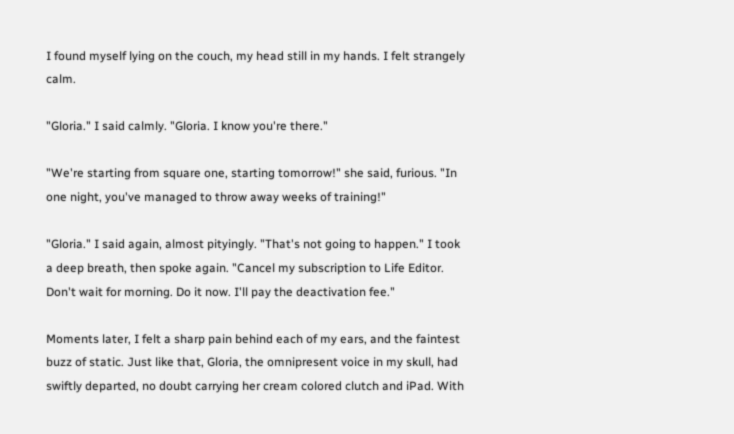I found myself lying on the couch, my head still in my hands. I felt strangely calm.

"Gloria." I said calmly. "Gloria. I know you're there."

"We're starting from square one, starting tomorrow!" she said, furious. "In one night, you've managed to throw away weeks of training!"

"Gloria." I said again, almost pityingly. "That's not going to happen." I took a deep breath, then spoke again. "Cancel my subscription to Life Editor. Don't wait for morning. Do it now. I'll pay the deactivation fee."

Moments later, I felt a sharp pain behind each of my ears, and the faintest buzz of static. Just like that, Gloria, the omnipresent voice in my skull, had swiftly departed, no doubt carrying her cream colored clutch and iPad. With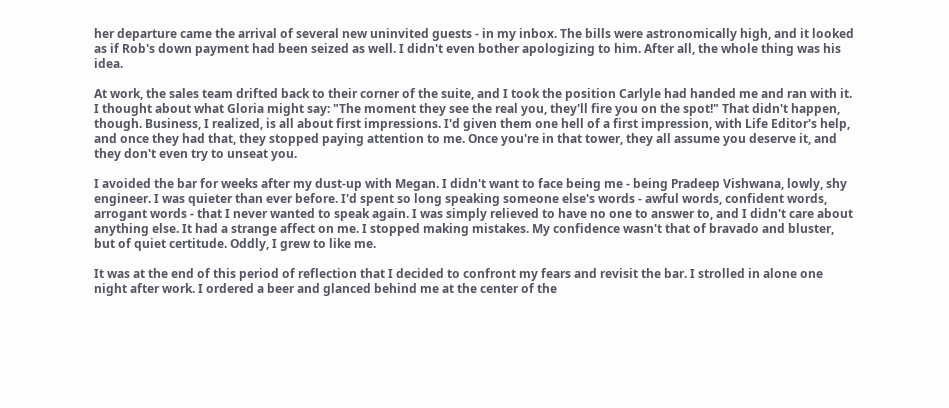her departure came the arrival of several new uninvited guests - in my inbox. The bills were astronomically high, and it looked as if Rob's down payment had been seized as well. I didn't even bother apologizing to him. After all, the whole thing was his idea.

At work, the sales team drifted back to their corner of the suite, and I took the position Carlyle had handed me and ran with it. I thought about what Gloria might say: "The moment they see the real you, they'll fire you on the spot!" That didn't happen, though. Business, I realized, is all about first impressions. I'd given them one hell of a first impression, with Life Editor's help, and once they had that, they stopped paying attention to me. Once you're in that tower, they all assume you deserve it, and they don't even try to unseat you.

I avoided the bar for weeks after my dust-up with Megan. I didn't want to face being me - being Pradeep Vishwana, lowly, shy engineer. I was quieter than ever before. I'd spent so long speaking someone else's words - awful words, confident words, arrogant words - that I never wanted to speak again. I was simply relieved to have no one to answer to, and I didn't care about anything else. It had a strange affect on me. I stopped making mistakes. My confidence wasn't that of bravado and bluster, but of quiet certitude. Oddly, I grew to like me.

It was at the end of this period of reflection that I decided to confront my fears and revisit the bar. I strolled in alone one night after work. I ordered a beer and glanced behind me at the center of the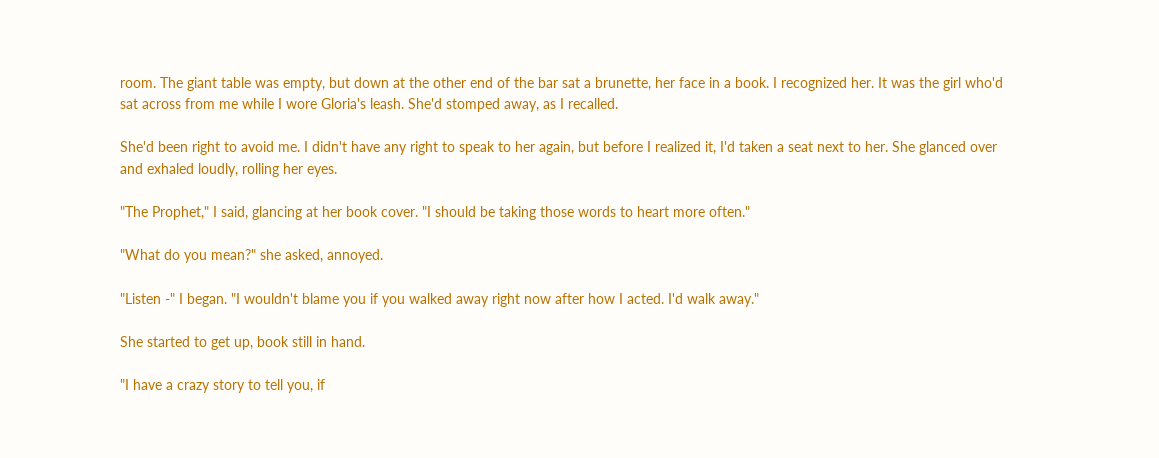room. The giant table was empty, but down at the other end of the bar sat a brunette, her face in a book. I recognized her. It was the girl who'd sat across from me while I wore Gloria's leash. She'd stomped away, as I recalled.

She'd been right to avoid me. I didn't have any right to speak to her again, but before I realized it, I'd taken a seat next to her. She glanced over and exhaled loudly, rolling her eyes.

"The Prophet," I said, glancing at her book cover. "I should be taking those words to heart more often."

"What do you mean?" she asked, annoyed.

"Listen -" I began. "I wouldn't blame you if you walked away right now after how I acted. I'd walk away."

She started to get up, book still in hand.

"I have a crazy story to tell you, if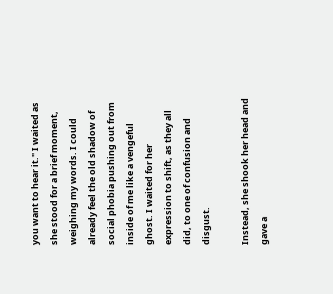you want to hear it." I waited as she stood for a brief moment, weighing my words. I could already feel the old shadow of social phobia pushing out from inside of me like a vengeful ghost. I waited for her expression to shift, as they all did, to one of confusion and disgust.

Instead, she shook her head and gave a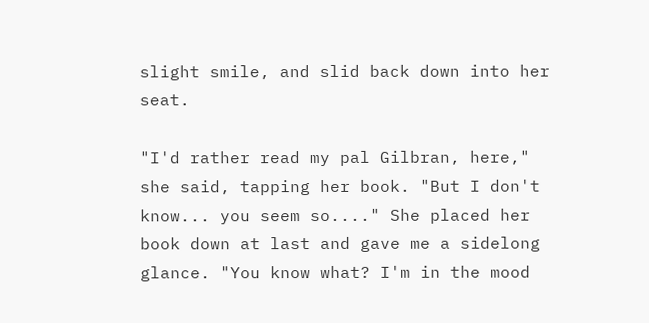slight smile, and slid back down into her seat.

"I'd rather read my pal Gilbran, here," she said, tapping her book. "But I don't know... you seem so...." She placed her book down at last and gave me a sidelong glance. "You know what? I'm in the mood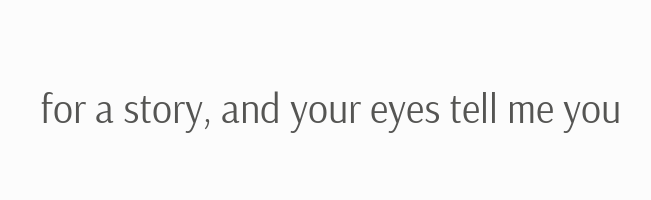for a story, and your eyes tell me you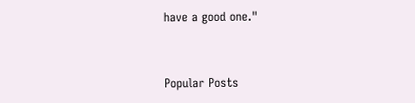have a good one."


Popular Posts